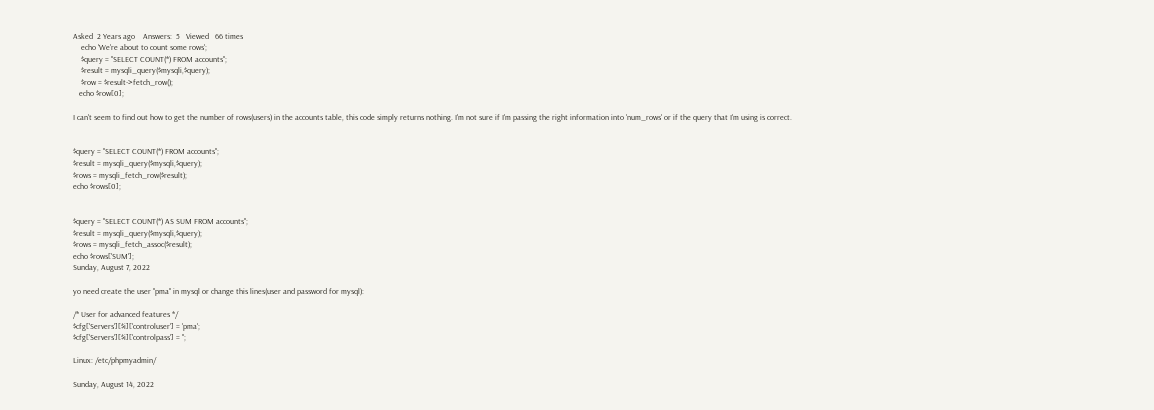Asked  2 Years ago    Answers:  5   Viewed   66 times
    echo 'We're about to count some rows';
    $query = "SELECT COUNT(*) FROM accounts";
    $result = mysqli_query($mysqli,$query);
    $row = $result->fetch_row();
   echo $row[0];

I can't seem to find out how to get the number of rows(users) in the accounts table, this code simply returns nothing. I'm not sure if I'm passing the right information into 'num_rows' or if the query that I'm using is correct.


$query = "SELECT COUNT(*) FROM accounts";
$result = mysqli_query($mysqli,$query);
$rows = mysqli_fetch_row($result);
echo $rows[0];


$query = "SELECT COUNT(*) AS SUM FROM accounts";
$result = mysqli_query($mysqli,$query);
$rows = mysqli_fetch_assoc($result);
echo $rows['SUM'];
Sunday, August 7, 2022

yo need create the user "pma" in mysql or change this lines(user and password for mysql):

/* User for advanced features */
$cfg['Servers'][$i]['controluser'] = 'pma';
$cfg['Servers'][$i]['controlpass'] = '';

Linux: /etc/phpmyadmin/

Sunday, August 14, 2022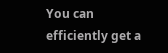You can efficiently get a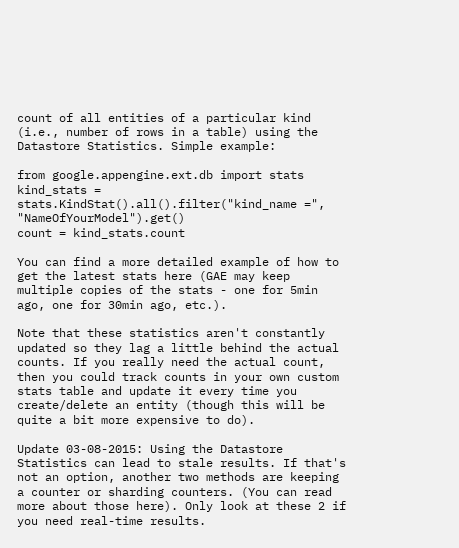count of all entities of a particular kind (i.e., number of rows in a table) using the Datastore Statistics. Simple example:

from google.appengine.ext.db import stats
kind_stats = stats.KindStat().all().filter("kind_name =", "NameOfYourModel").get()
count = kind_stats.count

You can find a more detailed example of how to get the latest stats here (GAE may keep multiple copies of the stats - one for 5min ago, one for 30min ago, etc.).

Note that these statistics aren't constantly updated so they lag a little behind the actual counts. If you really need the actual count, then you could track counts in your own custom stats table and update it every time you create/delete an entity (though this will be quite a bit more expensive to do).

Update 03-08-2015: Using the Datastore Statistics can lead to stale results. If that's not an option, another two methods are keeping a counter or sharding counters. (You can read more about those here). Only look at these 2 if you need real-time results.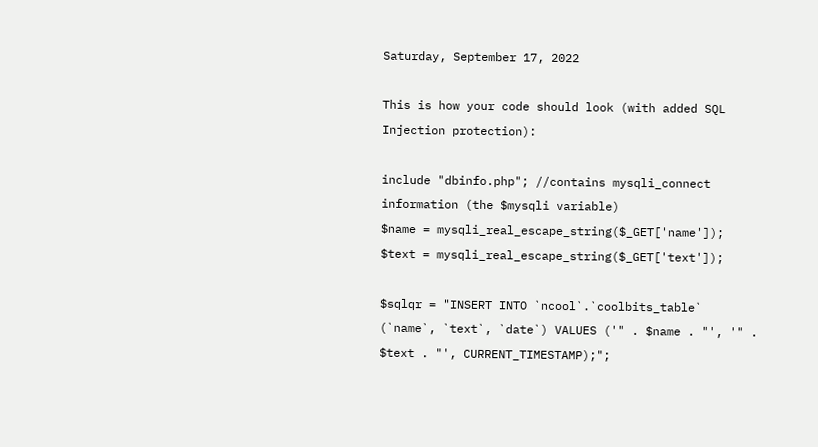Saturday, September 17, 2022

This is how your code should look (with added SQL Injection protection):

include "dbinfo.php"; //contains mysqli_connect information (the $mysqli variable)
$name = mysqli_real_escape_string($_GET['name']);
$text = mysqli_real_escape_string($_GET['text']);

$sqlqr = "INSERT INTO `ncool`.`coolbits_table` (`name`, `text`, `date`) VALUES ('" . $name . "', '" . $text . "', CURRENT_TIMESTAMP);";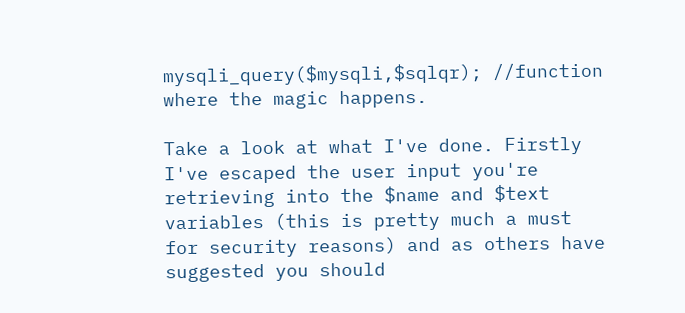mysqli_query($mysqli,$sqlqr); //function where the magic happens.

Take a look at what I've done. Firstly I've escaped the user input you're retrieving into the $name and $text variables (this is pretty much a must for security reasons) and as others have suggested you should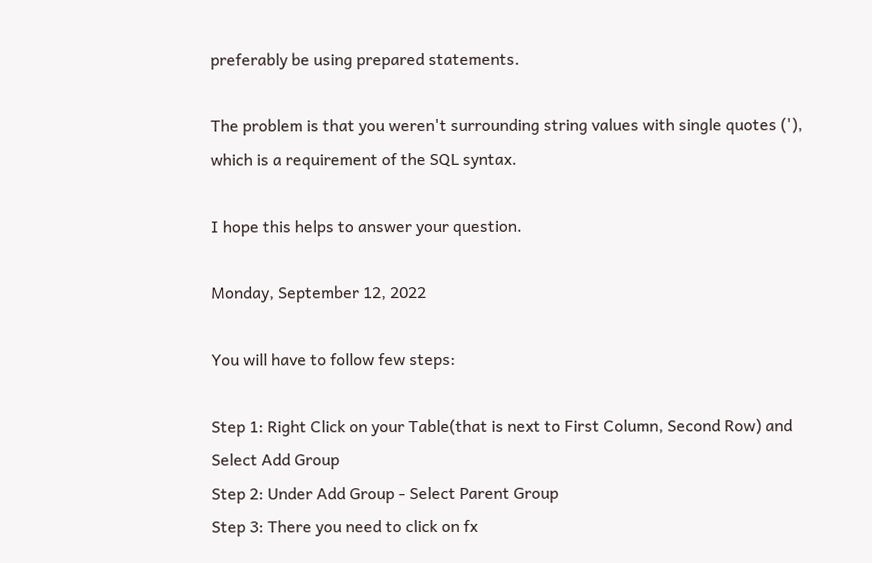preferably be using prepared statements.

The problem is that you weren't surrounding string values with single quotes ('), which is a requirement of the SQL syntax.

I hope this helps to answer your question.

Monday, September 12, 2022

You will have to follow few steps:

Step 1: Right Click on your Table(that is next to First Column, Second Row) and Select Add Group
Step 2: Under Add Group - Select Parent Group
Step 3: There you need to click on fx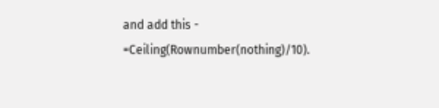and add this - =Ceiling(Rownumber(nothing)/10).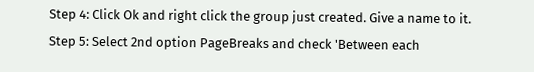Step 4: Click Ok and right click the group just created. Give a name to it.
Step 5: Select 2nd option PageBreaks and check 'Between each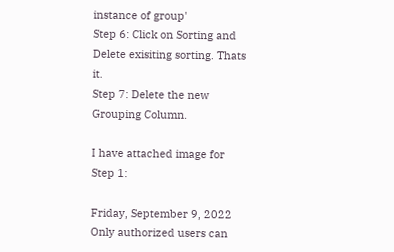instance of group'
Step 6: Click on Sorting and Delete exisiting sorting. Thats it.
Step 7: Delete the new Grouping Column.

I have attached image for Step 1:

Friday, September 9, 2022
Only authorized users can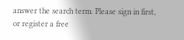answer the search term. Please sign in first, or register a free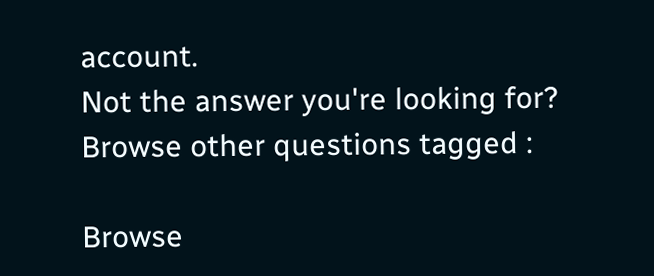account.
Not the answer you're looking for? Browse other questions tagged :

Browse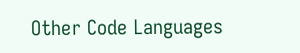Other Code Languages